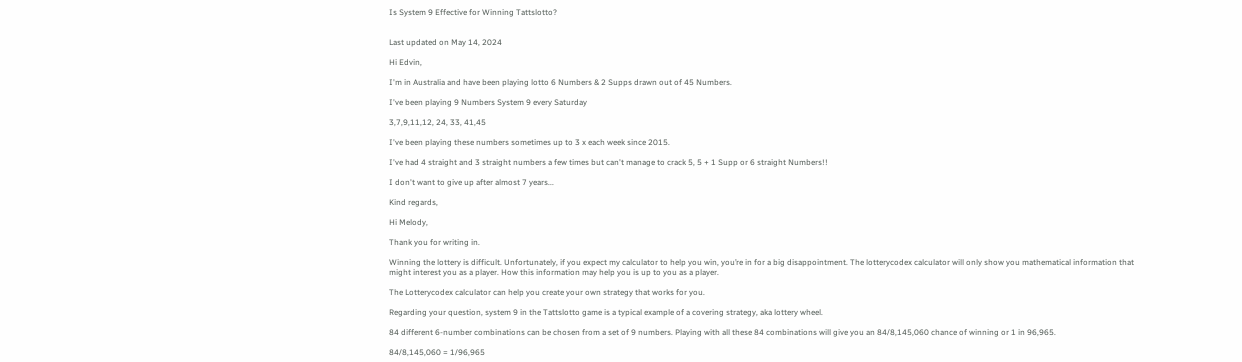Is System 9 Effective for Winning Tattslotto?


Last updated on May 14, 2024

Hi Edvin,

I'm in Australia and have been playing lotto 6 Numbers & 2 Supps drawn out of 45 Numbers.

I've been playing 9 Numbers System 9 every Saturday

3,7,9,11,12, 24, 33, 41,45

I've been playing these numbers sometimes up to 3 x each week since 2015.

I've had 4 straight and 3 straight numbers a few times but can't manage to crack 5, 5 + 1 Supp or 6 straight Numbers!!

I don't want to give up after almost 7 years...

Kind regards,

Hi Melody,

Thank you for writing in.

Winning the lottery is difficult. Unfortunately, if you expect my calculator to help you win, you’re in for a big disappointment. The lotterycodex calculator will only show you mathematical information that might interest you as a player. How this information may help you is up to you as a player.

The Lotterycodex calculator can help you create your own strategy that works for you.

Regarding your question, system 9 in the Tattslotto game is a typical example of a covering strategy, aka lottery wheel.

84 different 6-number combinations can be chosen from a set of 9 numbers. Playing with all these 84 combinations will give you an 84/8,145,060 chance of winning or 1 in 96,965.

84/8,145,060 = 1/96,965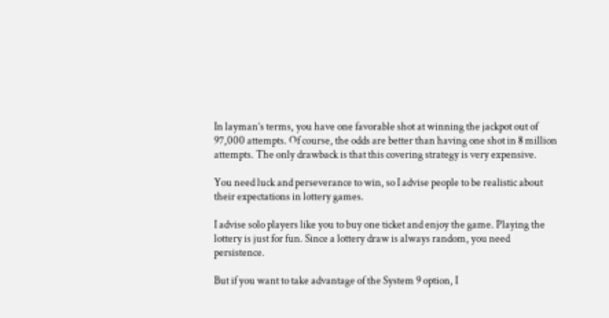In layman’s terms, you have one favorable shot at winning the jackpot out of 97,000 attempts. Of course, the odds are better than having one shot in 8 million attempts. The only drawback is that this covering strategy is very expensive.

You need luck and perseverance to win, so I advise people to be realistic about their expectations in lottery games.

I advise solo players like you to buy one ticket and enjoy the game. Playing the lottery is just for fun. Since a lottery draw is always random, you need persistence.

But if you want to take advantage of the System 9 option, I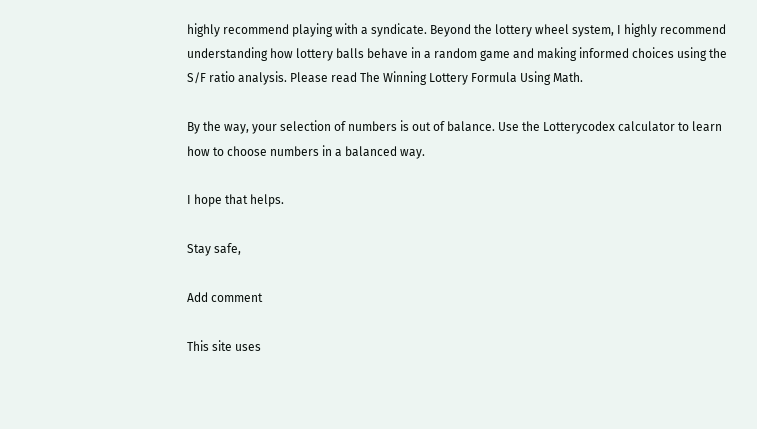highly recommend playing with a syndicate. Beyond the lottery wheel system, I highly recommend understanding how lottery balls behave in a random game and making informed choices using the S/F ratio analysis. Please read The Winning Lottery Formula Using Math.

By the way, your selection of numbers is out of balance. Use the Lotterycodex calculator to learn how to choose numbers in a balanced way.

I hope that helps.

Stay safe,

Add comment

This site uses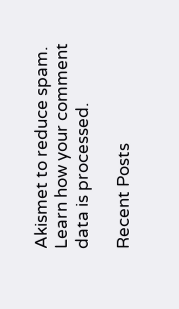Akismet to reduce spam. Learn how your comment data is processed.

Recent Posts